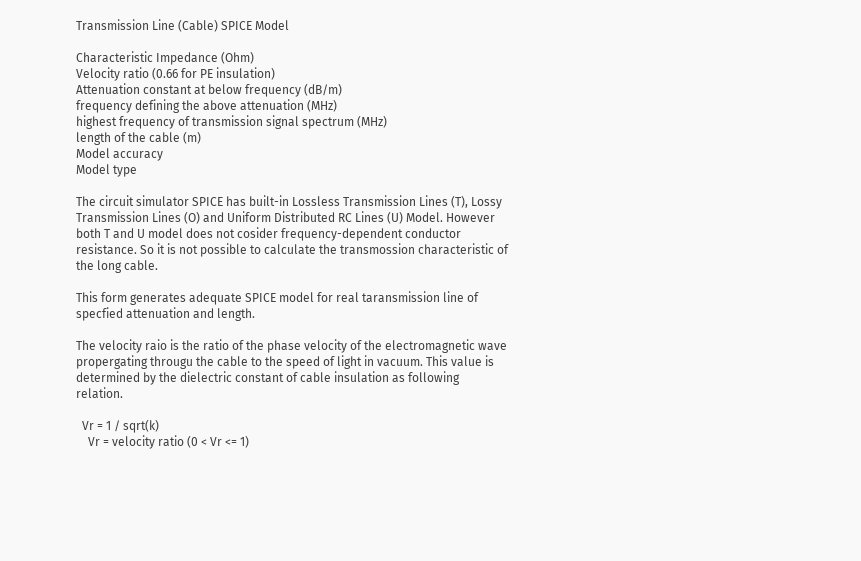Transmission Line (Cable) SPICE Model

Characteristic Impedance (Ohm)
Velocity ratio (0.66 for PE insulation)
Attenuation constant at below frequency (dB/m)
frequency defining the above attenuation (MHz)
highest frequency of transmission signal spectrum (MHz)
length of the cable (m)
Model accuracy
Model type

The circuit simulator SPICE has built-in Lossless Transmission Lines (T), Lossy Transmission Lines (O) and Uniform Distributed RC Lines (U) Model. However both T and U model does not cosider frequency-dependent conductor resistance. So it is not possible to calculate the transmossion characteristic of the long cable.

This form generates adequate SPICE model for real taransmission line of specfied attenuation and length.

The velocity raio is the ratio of the phase velocity of the electromagnetic wave propergating througu the cable to the speed of light in vacuum. This value is determined by the dielectric constant of cable insulation as following relation.

  Vr = 1 / sqrt(k)
    Vr = velocity ratio (0 < Vr <= 1)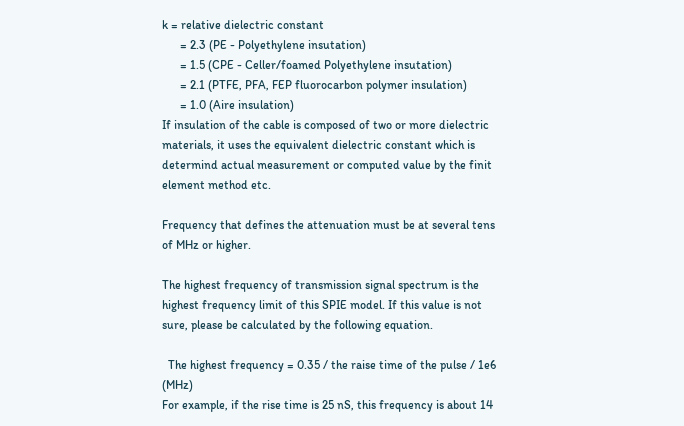k = relative dielectric constant
      = 2.3 (PE - Polyethylene insutation)
      = 1.5 (CPE - Celler/foamed Polyethylene insutation)
      = 2.1 (PTFE, PFA, FEP fluorocarbon polymer insulation)
      = 1.0 (Aire insulation)
If insulation of the cable is composed of two or more dielectric materials, it uses the equivalent dielectric constant which is determind actual measurement or computed value by the finit element method etc.

Frequency that defines the attenuation must be at several tens of MHz or higher.

The highest frequency of transmission signal spectrum is the highest frequency limit of this SPIE model. If this value is not sure, please be calculated by the following equation.

  The highest frequency = 0.35 / the raise time of the pulse / 1e6 (MHz)
For example, if the rise time is 25 nS, this frequency is about 14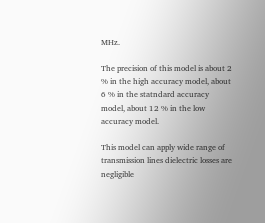MHz.

The precision of this model is about 2 % in the high accuracy model, about 6 % in the statndard accuracy model, about 12 % in the low accuracy model.

This model can apply wide range of transmission lines dielectric losses are negligible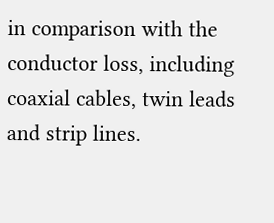in comparison with the conductor loss, including coaxial cables, twin leads and strip lines.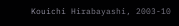Kouichi Hirabayashi, 2003-10